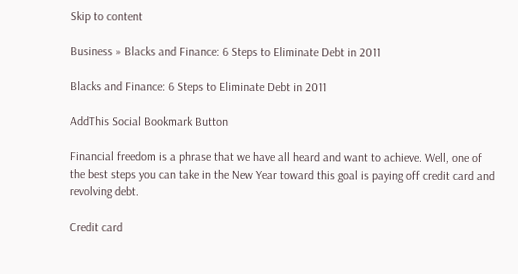Skip to content

Business » Blacks and Finance: 6 Steps to Eliminate Debt in 2011

Blacks and Finance: 6 Steps to Eliminate Debt in 2011

AddThis Social Bookmark Button

Financial freedom is a phrase that we have all heard and want to achieve. Well, one of the best steps you can take in the New Year toward this goal is paying off credit card and revolving debt.

Credit card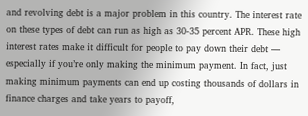and revolving debt is a major problem in this country. The interest rate on these types of debt can run as high as 30-35 percent APR. These high interest rates make it difficult for people to pay down their debt — especially if you’re only making the minimum payment. In fact, just making minimum payments can end up costing thousands of dollars in finance charges and take years to payoff,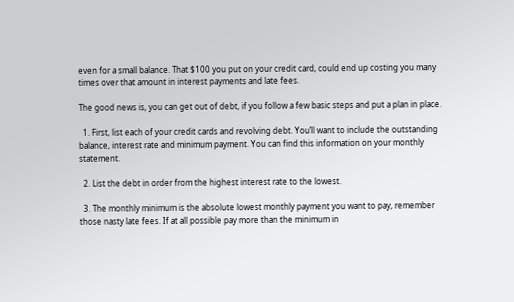even for a small balance. That $100 you put on your credit card, could end up costing you many times over that amount in interest payments and late fees.

The good news is, you can get out of debt, if you follow a few basic steps and put a plan in place.

  1. First, list each of your credit cards and revolving debt. You’ll want to include the outstanding balance, interest rate and minimum payment. You can find this information on your monthly statement.

  2. List the debt in order from the highest interest rate to the lowest.

  3. The monthly minimum is the absolute lowest monthly payment you want to pay, remember those nasty late fees. If at all possible pay more than the minimum in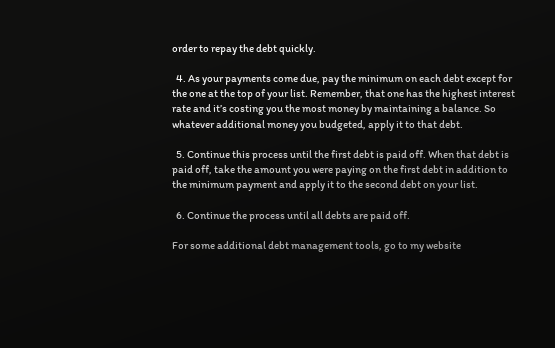order to repay the debt quickly.

  4. As your payments come due, pay the minimum on each debt except for the one at the top of your list. Remember, that one has the highest interest rate and it’s costing you the most money by maintaining a balance. So whatever additional money you budgeted, apply it to that debt.

  5. Continue this process until the first debt is paid off. When that debt is paid off, take the amount you were paying on the first debt in addition to the minimum payment and apply it to the second debt on your list.

  6. Continue the process until all debts are paid off.

For some additional debt management tools, go to my website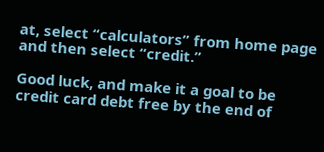at, select “calculators” from home page and then select “credit.”

Good luck, and make it a goal to be credit card debt free by the end of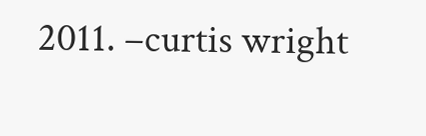2011. –curtis wright